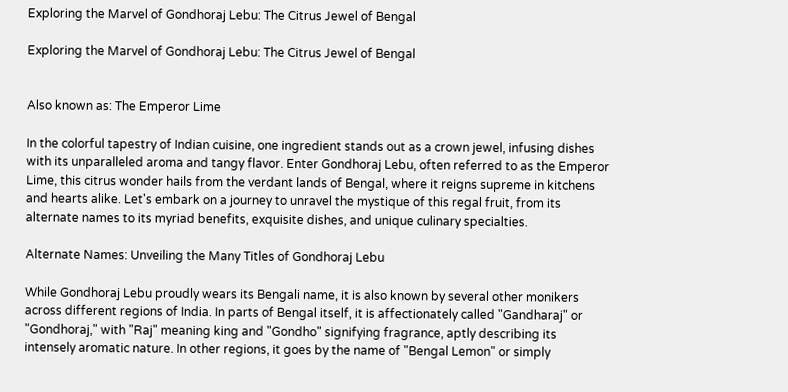Exploring the Marvel of Gondhoraj Lebu: The Citrus Jewel of Bengal

Exploring the Marvel of Gondhoraj Lebu: The Citrus Jewel of Bengal


Also known as: The Emperor Lime

In the colorful tapestry of Indian cuisine, one ingredient stands out as a crown jewel, infusing dishes with its unparalleled aroma and tangy flavor. Enter Gondhoraj Lebu, often referred to as the Emperor Lime, this citrus wonder hails from the verdant lands of Bengal, where it reigns supreme in kitchens and hearts alike. Let's embark on a journey to unravel the mystique of this regal fruit, from its alternate names to its myriad benefits, exquisite dishes, and unique culinary specialties.

Alternate Names: Unveiling the Many Titles of Gondhoraj Lebu

While Gondhoraj Lebu proudly wears its Bengali name, it is also known by several other monikers across different regions of India. In parts of Bengal itself, it is affectionately called "Gandharaj" or "Gondhoraj," with "Raj" meaning king and "Gondho" signifying fragrance, aptly describing its intensely aromatic nature. In other regions, it goes by the name of "Bengal Lemon" or simply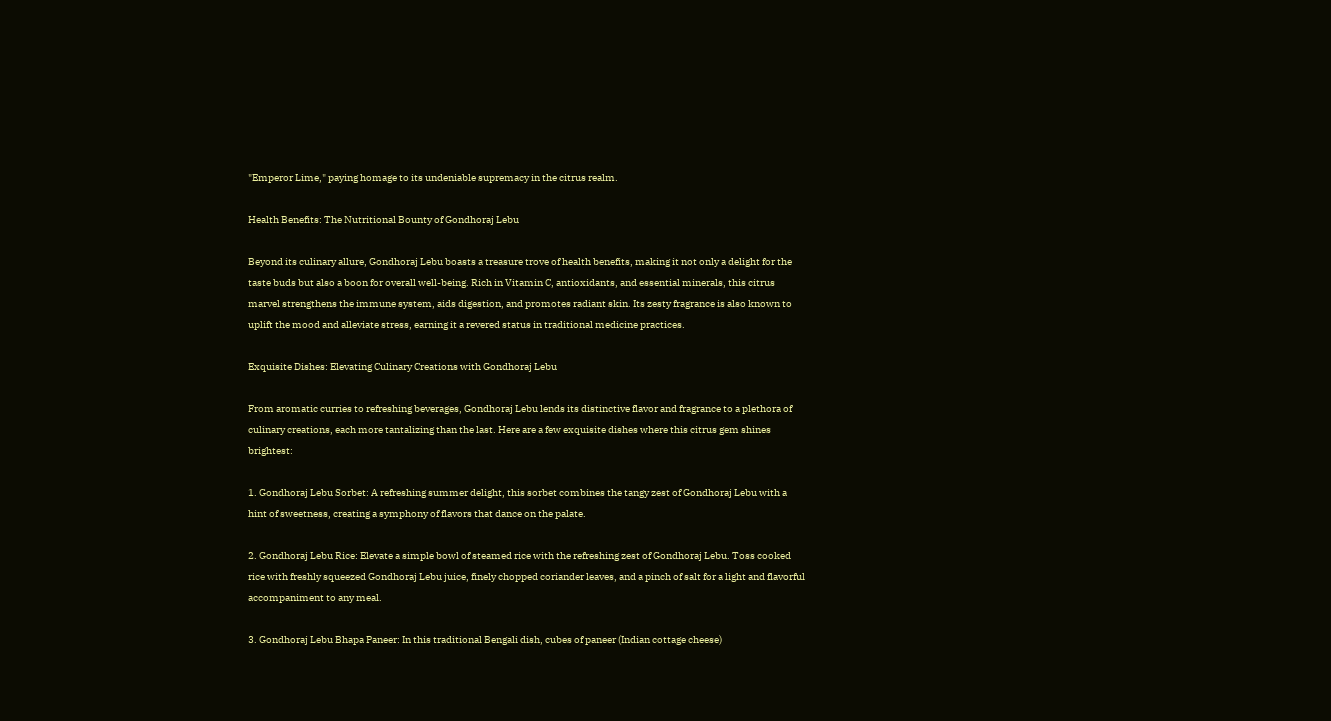"Emperor Lime," paying homage to its undeniable supremacy in the citrus realm.

Health Benefits: The Nutritional Bounty of Gondhoraj Lebu

Beyond its culinary allure, Gondhoraj Lebu boasts a treasure trove of health benefits, making it not only a delight for the taste buds but also a boon for overall well-being. Rich in Vitamin C, antioxidants, and essential minerals, this citrus marvel strengthens the immune system, aids digestion, and promotes radiant skin. Its zesty fragrance is also known to uplift the mood and alleviate stress, earning it a revered status in traditional medicine practices.

Exquisite Dishes: Elevating Culinary Creations with Gondhoraj Lebu

From aromatic curries to refreshing beverages, Gondhoraj Lebu lends its distinctive flavor and fragrance to a plethora of culinary creations, each more tantalizing than the last. Here are a few exquisite dishes where this citrus gem shines brightest:

1. Gondhoraj Lebu Sorbet: A refreshing summer delight, this sorbet combines the tangy zest of Gondhoraj Lebu with a hint of sweetness, creating a symphony of flavors that dance on the palate.

2. Gondhoraj Lebu Rice: Elevate a simple bowl of steamed rice with the refreshing zest of Gondhoraj Lebu. Toss cooked rice with freshly squeezed Gondhoraj Lebu juice, finely chopped coriander leaves, and a pinch of salt for a light and flavorful accompaniment to any meal.

3. Gondhoraj Lebu Bhapa Paneer: In this traditional Bengali dish, cubes of paneer (Indian cottage cheese)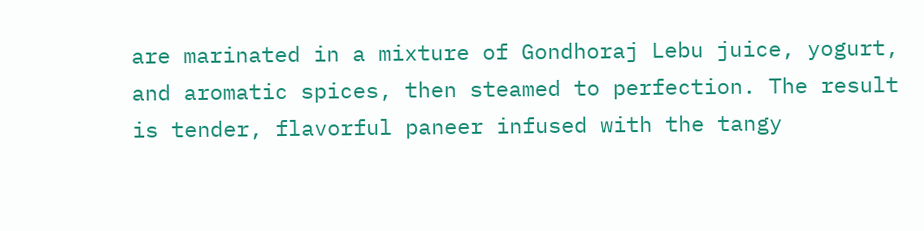are marinated in a mixture of Gondhoraj Lebu juice, yogurt, and aromatic spices, then steamed to perfection. The result is tender, flavorful paneer infused with the tangy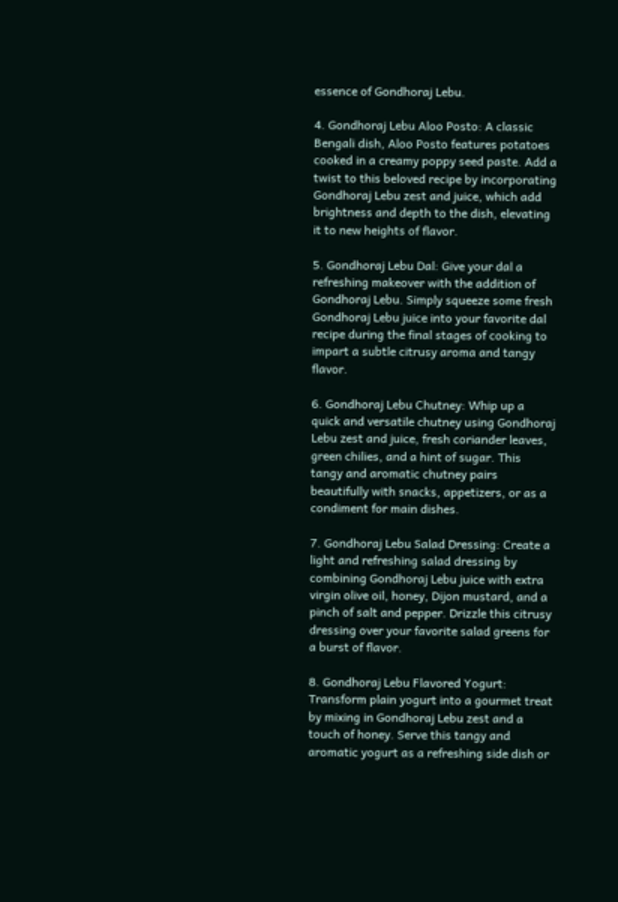essence of Gondhoraj Lebu.

4. Gondhoraj Lebu Aloo Posto: A classic Bengali dish, Aloo Posto features potatoes cooked in a creamy poppy seed paste. Add a twist to this beloved recipe by incorporating Gondhoraj Lebu zest and juice, which add brightness and depth to the dish, elevating it to new heights of flavor.

5. Gondhoraj Lebu Dal: Give your dal a refreshing makeover with the addition of Gondhoraj Lebu. Simply squeeze some fresh Gondhoraj Lebu juice into your favorite dal recipe during the final stages of cooking to impart a subtle citrusy aroma and tangy flavor.

6. Gondhoraj Lebu Chutney: Whip up a quick and versatile chutney using Gondhoraj Lebu zest and juice, fresh coriander leaves, green chilies, and a hint of sugar. This tangy and aromatic chutney pairs beautifully with snacks, appetizers, or as a condiment for main dishes.

7. Gondhoraj Lebu Salad Dressing: Create a light and refreshing salad dressing by combining Gondhoraj Lebu juice with extra virgin olive oil, honey, Dijon mustard, and a pinch of salt and pepper. Drizzle this citrusy dressing over your favorite salad greens for a burst of flavor.

8. Gondhoraj Lebu Flavored Yogurt: Transform plain yogurt into a gourmet treat by mixing in Gondhoraj Lebu zest and a touch of honey. Serve this tangy and aromatic yogurt as a refreshing side dish or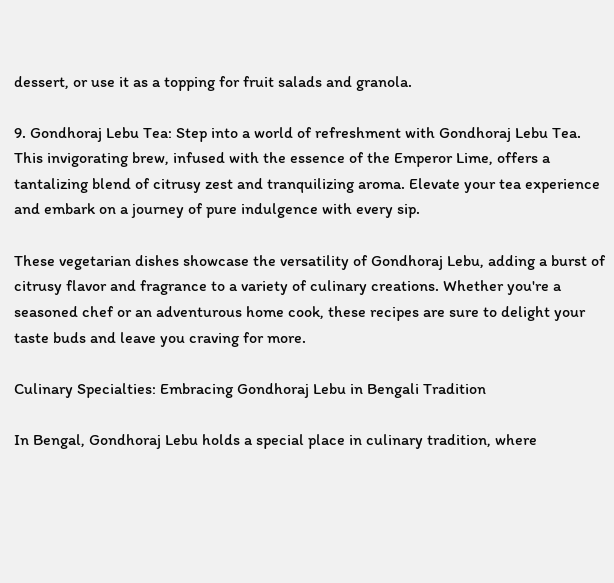dessert, or use it as a topping for fruit salads and granola.

9. Gondhoraj Lebu Tea: Step into a world of refreshment with Gondhoraj Lebu Tea. This invigorating brew, infused with the essence of the Emperor Lime, offers a tantalizing blend of citrusy zest and tranquilizing aroma. Elevate your tea experience and embark on a journey of pure indulgence with every sip.

These vegetarian dishes showcase the versatility of Gondhoraj Lebu, adding a burst of citrusy flavor and fragrance to a variety of culinary creations. Whether you're a seasoned chef or an adventurous home cook, these recipes are sure to delight your taste buds and leave you craving for more.

Culinary Specialties: Embracing Gondhoraj Lebu in Bengali Tradition

In Bengal, Gondhoraj Lebu holds a special place in culinary tradition, where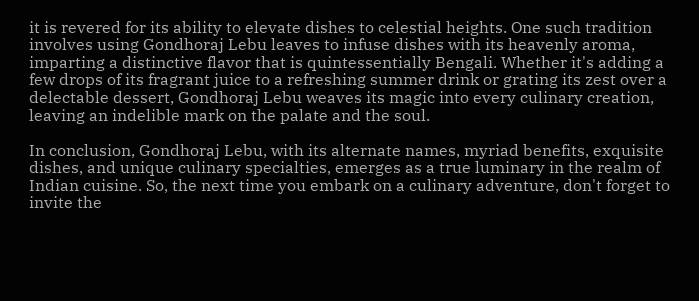it is revered for its ability to elevate dishes to celestial heights. One such tradition involves using Gondhoraj Lebu leaves to infuse dishes with its heavenly aroma, imparting a distinctive flavor that is quintessentially Bengali. Whether it's adding a few drops of its fragrant juice to a refreshing summer drink or grating its zest over a delectable dessert, Gondhoraj Lebu weaves its magic into every culinary creation, leaving an indelible mark on the palate and the soul.

In conclusion, Gondhoraj Lebu, with its alternate names, myriad benefits, exquisite dishes, and unique culinary specialties, emerges as a true luminary in the realm of Indian cuisine. So, the next time you embark on a culinary adventure, don't forget to invite the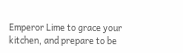Emperor Lime to grace your kitchen, and prepare to be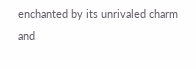enchanted by its unrivaled charm and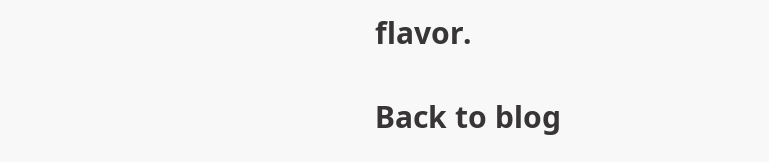flavor.

Back to blog